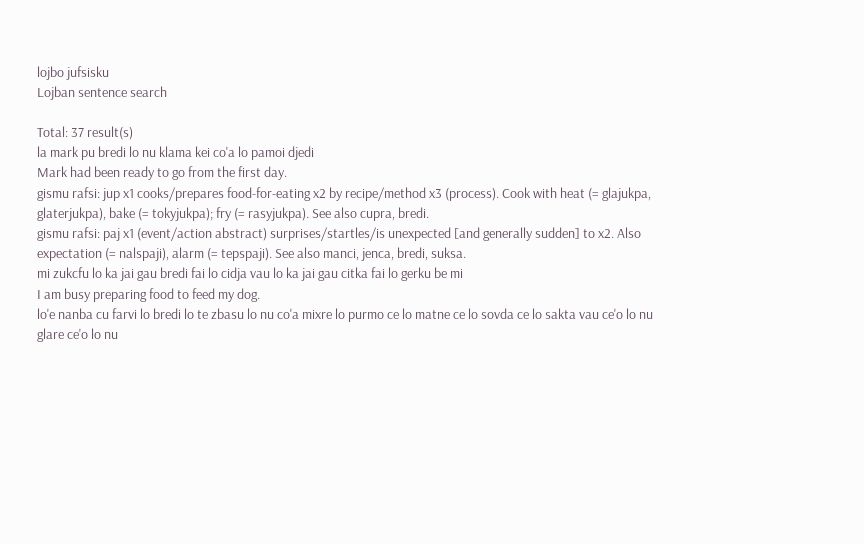lojbo jufsisku
Lojban sentence search

Total: 37 result(s)
la mark pu bredi lo nu klama kei co'a lo pamoi djedi
Mark had been ready to go from the first day.
gismu rafsi: jup x1 cooks/prepares food-for-eating x2 by recipe/method x3 (process). Cook with heat (= glajukpa, glaterjukpa), bake (= tokyjukpa); fry (= rasyjukpa). See also cupra, bredi.
gismu rafsi: paj x1 (event/action abstract) surprises/startles/is unexpected [and generally sudden] to x2. Also expectation (= nalspaji), alarm (= tepspaji). See also manci, jenca, bredi, suksa.
mi zukcfu lo ka jai gau bredi fai lo cidja vau lo ka jai gau citka fai lo gerku be mi
I am busy preparing food to feed my dog.
lo'e nanba cu farvi lo bredi lo te zbasu lo nu co'a mixre lo purmo ce lo matne ce lo sovda ce lo sakta vau ce'o lo nu glare ce'o lo nu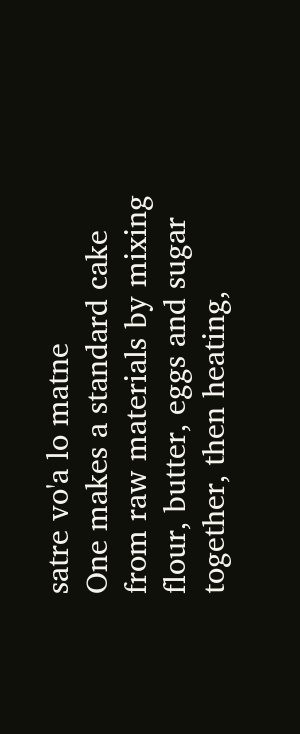satre vo'a lo matne
One makes a standard cake from raw materials by mixing flour, butter, eggs and sugar together, then heating,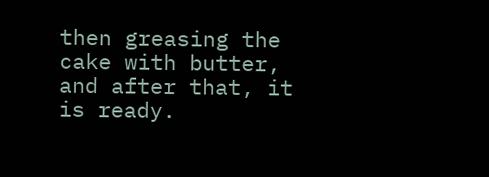then greasing the cake with butter, and after that, it is ready.